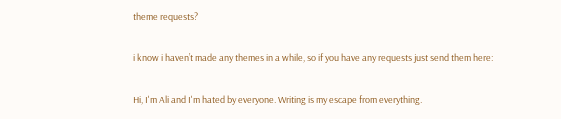theme requests?

i know i haven’t made any themes in a while, so if you have any requests just send them here:

Hi, I'm Ali and I'm hated by everyone. Writing is my escape from everything.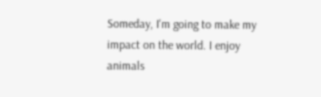Someday, I'm going to make my impact on the world. I enjoy animals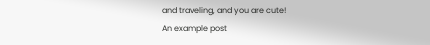and traveling, and you are cute!
An example post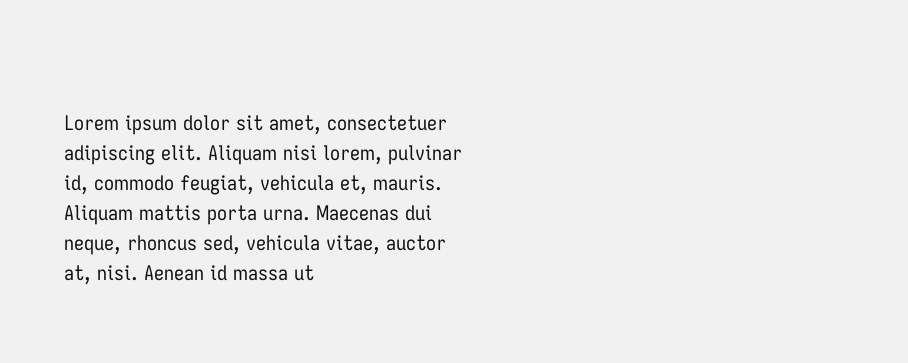Lorem ipsum dolor sit amet, consectetuer adipiscing elit. Aliquam nisi lorem, pulvinar id, commodo feugiat, vehicula et, mauris. Aliquam mattis porta urna. Maecenas dui neque, rhoncus sed, vehicula vitae, auctor at, nisi. Aenean id massa ut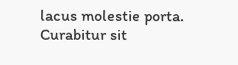lacus molestie porta. Curabitur sit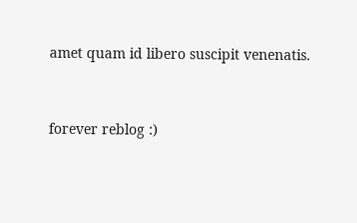amet quam id libero suscipit venenatis.


forever reblog :)